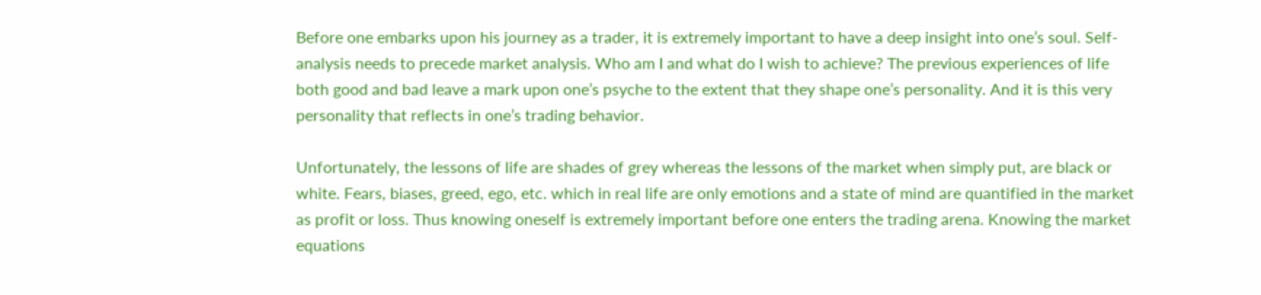Before one embarks upon his journey as a trader, it is extremely important to have a deep insight into one’s soul. Self-analysis needs to precede market analysis. Who am I and what do I wish to achieve? The previous experiences of life both good and bad leave a mark upon one’s psyche to the extent that they shape one’s personality. And it is this very personality that reflects in one’s trading behavior.

Unfortunately, the lessons of life are shades of grey whereas the lessons of the market when simply put, are black or white. Fears, biases, greed, ego, etc. which in real life are only emotions and a state of mind are quantified in the market as profit or loss. Thus knowing oneself is extremely important before one enters the trading arena. Knowing the market equations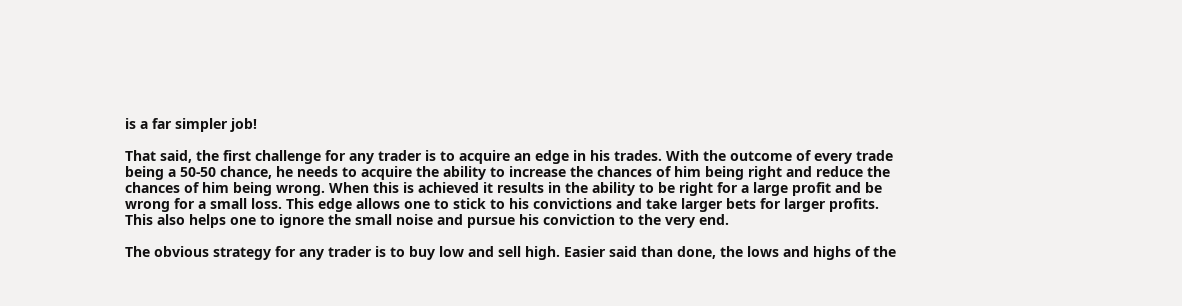is a far simpler job!

That said, the first challenge for any trader is to acquire an edge in his trades. With the outcome of every trade being a 50-50 chance, he needs to acquire the ability to increase the chances of him being right and reduce the chances of him being wrong. When this is achieved it results in the ability to be right for a large profit and be wrong for a small loss. This edge allows one to stick to his convictions and take larger bets for larger profits. This also helps one to ignore the small noise and pursue his conviction to the very end.

The obvious strategy for any trader is to buy low and sell high. Easier said than done, the lows and highs of the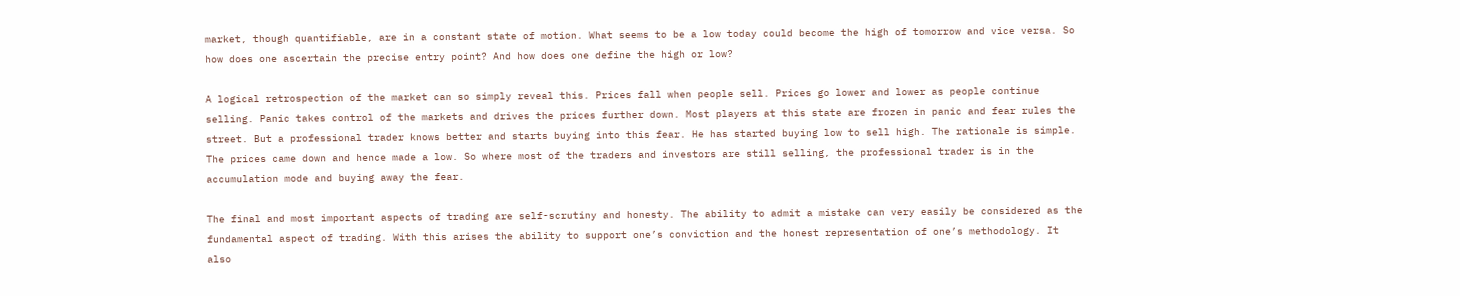market, though quantifiable, are in a constant state of motion. What seems to be a low today could become the high of tomorrow and vice versa. So how does one ascertain the precise entry point? And how does one define the high or low?

A logical retrospection of the market can so simply reveal this. Prices fall when people sell. Prices go lower and lower as people continue selling. Panic takes control of the markets and drives the prices further down. Most players at this state are frozen in panic and fear rules the street. But a professional trader knows better and starts buying into this fear. He has started buying low to sell high. The rationale is simple. The prices came down and hence made a low. So where most of the traders and investors are still selling, the professional trader is in the accumulation mode and buying away the fear.

The final and most important aspects of trading are self-scrutiny and honesty. The ability to admit a mistake can very easily be considered as the fundamental aspect of trading. With this arises the ability to support one’s conviction and the honest representation of one’s methodology. It also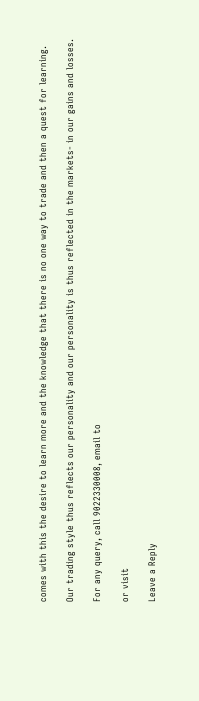comes with this the desire to learn more and the knowledge that there is no one way to trade and then a quest for learning.

Our trading style thus reflects our personality and our personality is thus reflected in the markets- in our gains and losses.

For any query, call 9022330008, email to

or visit

Leave a Reply